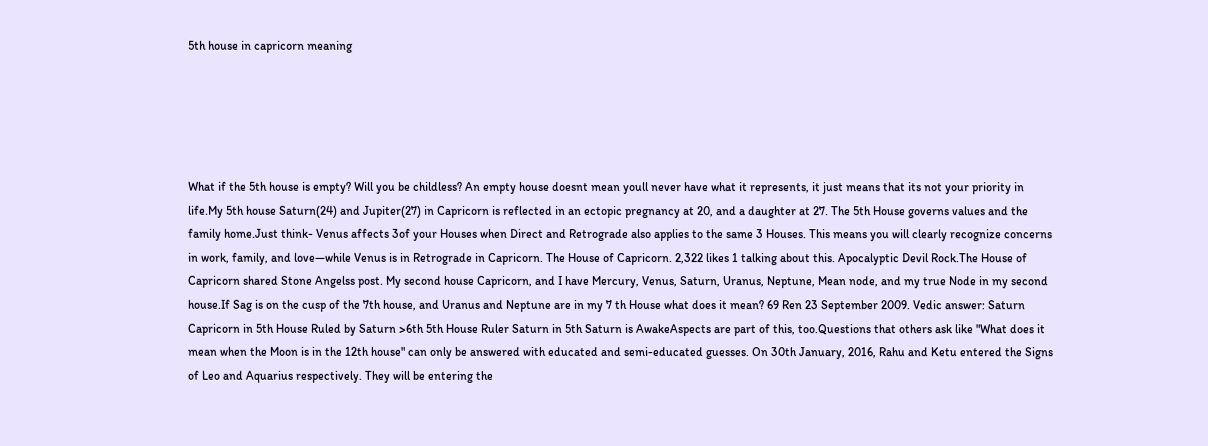5th house in capricorn meaning





What if the 5th house is empty? Will you be childless? An empty house doesnt mean youll never have what it represents, it just means that its not your priority in life.My 5th house Saturn(24) and Jupiter(27) in Capricorn is reflected in an ectopic pregnancy at 20, and a daughter at 27. The 5th House governs values and the family home.Just think- Venus affects 3of your Houses when Direct and Retrograde also applies to the same 3 Houses. This means you will clearly recognize concerns in work, family, and love—while Venus is in Retrograde in Capricorn. The House of Capricorn. 2,322 likes 1 talking about this. Apocalyptic Devil Rock.The House of Capricorn shared Stone Angelss post. My second house Capricorn, and I have Mercury, Venus, Saturn, Uranus, Neptune, Mean node, and my true Node in my second house.If Sag is on the cusp of the 7th house, and Uranus and Neptune are in my 7 th House what does it mean? 69 Ren 23 September 2009. Vedic answer: Saturn Capricorn in 5th House Ruled by Saturn >6th 5th House Ruler Saturn in 5th Saturn is AwakeAspects are part of this, too.Questions that others ask like "What does it mean when the Moon is in the 12th house" can only be answered with educated and semi-educated guesses. On 30th January, 2016, Rahu and Ketu entered the Signs of Leo and Aquarius respectively. They will be entering the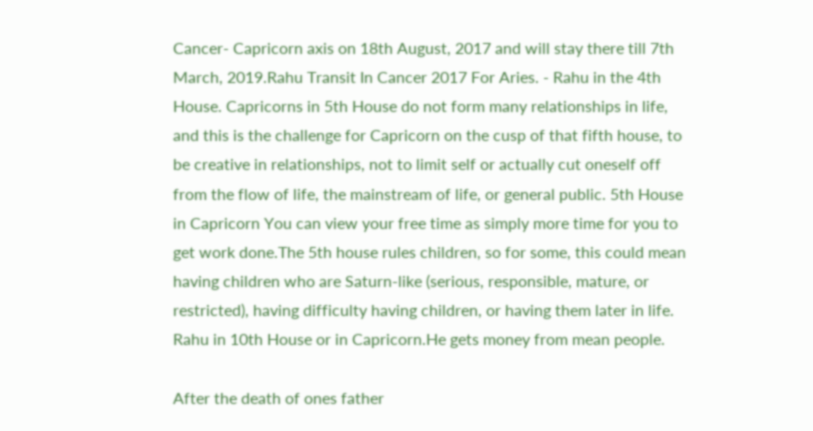Cancer- Capricorn axis on 18th August, 2017 and will stay there till 7th March, 2019.Rahu Transit In Cancer 2017 For Aries. - Rahu in the 4th House. Capricorns in 5th House do not form many relationships in life, and this is the challenge for Capricorn on the cusp of that fifth house, to be creative in relationships, not to limit self or actually cut oneself off from the flow of life, the mainstream of life, or general public. 5th House in Capricorn You can view your free time as simply more time for you to get work done.The 5th house rules children, so for some, this could mean having children who are Saturn-like (serious, responsible, mature, or restricted), having difficulty having children, or having them later in life. Rahu in 10th House or in Capricorn.He gets money from mean people.

After the death of ones father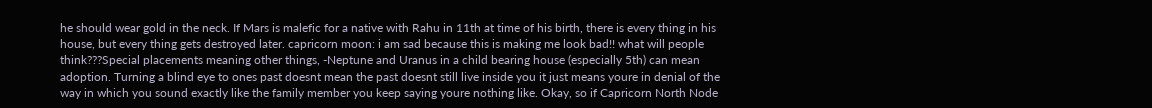he should wear gold in the neck. If Mars is malefic for a native with Rahu in 11th at time of his birth, there is every thing in his house, but every thing gets destroyed later. capricorn moon: i am sad because this is making me look bad!! what will people think???Special placements meaning other things, -Neptune and Uranus in a child bearing house (especially 5th) can mean adoption. Turning a blind eye to ones past doesnt mean the past doesnt still live inside you it just means youre in denial of the way in which you sound exactly like the family member you keep saying youre nothing like. Okay, so if Capricorn North Node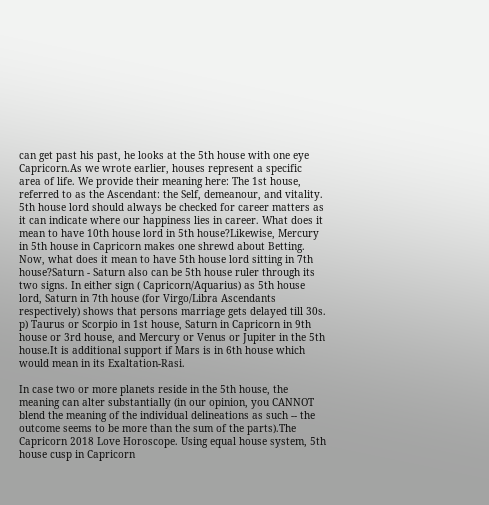can get past his past, he looks at the 5th house with one eye Capricorn.As we wrote earlier, houses represent a specific area of life. We provide their meaning here: The 1st house, referred to as the Ascendant: the Self, demeanour, and vitality. 5th house lord should always be checked for career matters as it can indicate where our happiness lies in career. What does it mean to have 10th house lord in 5th house?Likewise, Mercury in 5th house in Capricorn makes one shrewd about Betting. Now, what does it mean to have 5th house lord sitting in 7th house?Saturn - Saturn also can be 5th house ruler through its two signs. In either sign ( Capricorn/Aquarius) as 5th house lord, Saturn in 7th house (for Virgo/Libra Ascendants respectively) shows that persons marriage gets delayed till 30s. p) Taurus or Scorpio in 1st house, Saturn in Capricorn in 9th house or 3rd house, and Mercury or Venus or Jupiter in the 5th house.It is additional support if Mars is in 6th house which would mean in its Exaltation-Rasi.

In case two or more planets reside in the 5th house, the meaning can alter substantially (in our opinion, you CANNOT blend the meaning of the individual delineations as such -- the outcome seems to be more than the sum of the parts).The Capricorn 2018 Love Horoscope. Using equal house system, 5th house cusp in Capricorn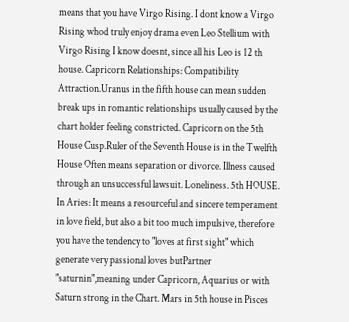means that you have Virgo Rising. I dont know a Virgo Rising whod truly enjoy drama even Leo Stellium with Virgo Rising I know doesnt, since all his Leo is 12 th house. Capricorn Relationships: Compatibility Attraction.Uranus in the fifth house can mean sudden break ups in romantic relationships usually caused by the chart holder feeling constricted. Capricorn on the 5th House Cusp.Ruler of the Seventh House is in the Twelfth House Often means separation or divorce. Illness caused through an unsuccessful lawsuit. Loneliness. 5th HOUSE. In Aries: It means a resourceful and sincere temperament in love field, but also a bit too much impulsive, therefore you have the tendency to "loves at first sight" which generate very passional loves butPartner "saturnin",meaning under Capricorn, Aquarius or with Saturn strong in the Chart. Mars in 5th house in Pisces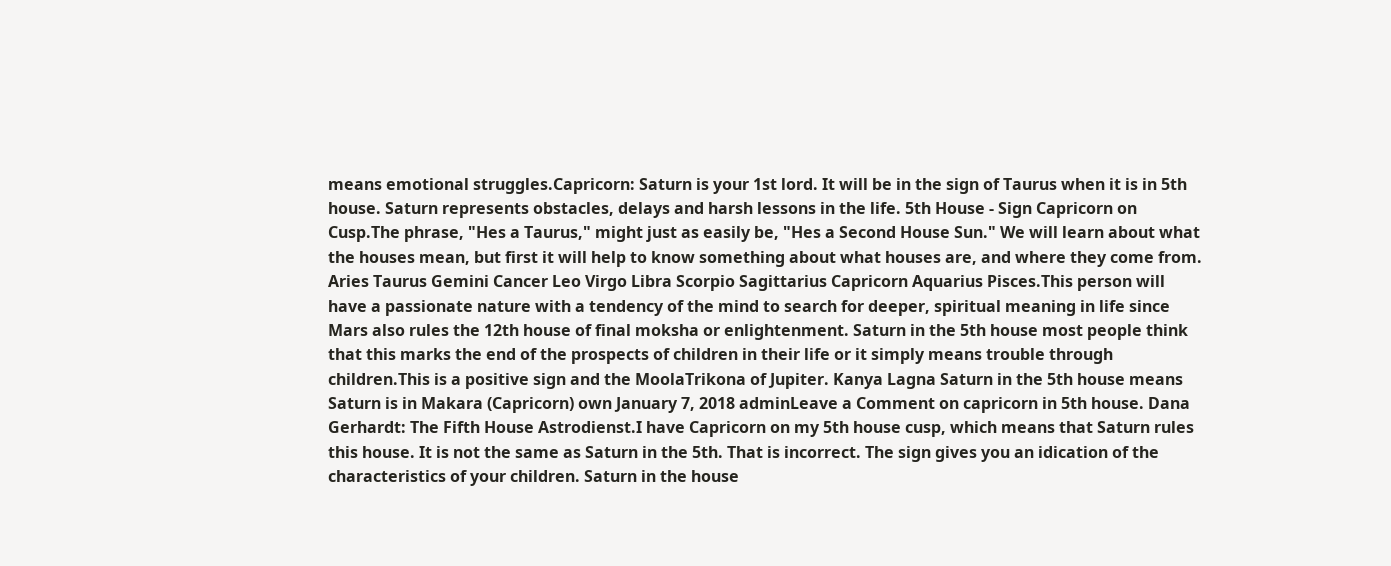means emotional struggles.Capricorn: Saturn is your 1st lord. It will be in the sign of Taurus when it is in 5th house. Saturn represents obstacles, delays and harsh lessons in the life. 5th House - Sign Capricorn on Cusp.The phrase, "Hes a Taurus," might just as easily be, "Hes a Second House Sun." We will learn about what the houses mean, but first it will help to know something about what houses are, and where they come from. Aries Taurus Gemini Cancer Leo Virgo Libra Scorpio Sagittarius Capricorn Aquarius Pisces.This person will have a passionate nature with a tendency of the mind to search for deeper, spiritual meaning in life since Mars also rules the 12th house of final moksha or enlightenment. Saturn in the 5th house most people think that this marks the end of the prospects of children in their life or it simply means trouble through children.This is a positive sign and the MoolaTrikona of Jupiter. Kanya Lagna Saturn in the 5th house means Saturn is in Makara (Capricorn) own January 7, 2018 adminLeave a Comment on capricorn in 5th house. Dana Gerhardt: The Fifth House Astrodienst.I have Capricorn on my 5th house cusp, which means that Saturn rules this house. It is not the same as Saturn in the 5th. That is incorrect. The sign gives you an idication of the characteristics of your children. Saturn in the house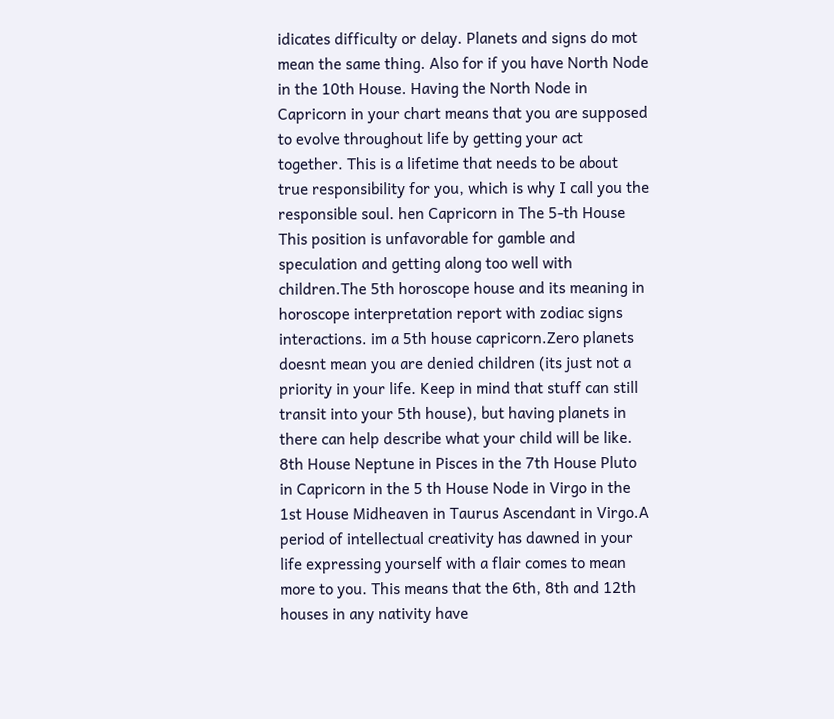idicates difficulty or delay. Planets and signs do mot mean the same thing. Also for if you have North Node in the 10th House. Having the North Node in Capricorn in your chart means that you are supposed to evolve throughout life by getting your act together. This is a lifetime that needs to be about true responsibility for you, which is why I call you the responsible soul. hen Capricorn in The 5-th House This position is unfavorable for gamble and speculation and getting along too well with children.The 5th horoscope house and its meaning in horoscope interpretation report with zodiac signs interactions. im a 5th house capricorn.Zero planets doesnt mean you are denied children (its just not a priority in your life. Keep in mind that stuff can still transit into your 5th house), but having planets in there can help describe what your child will be like. 8th House Neptune in Pisces in the 7th House Pluto in Capricorn in the 5 th House Node in Virgo in the 1st House Midheaven in Taurus Ascendant in Virgo.A period of intellectual creativity has dawned in your life expressing yourself with a flair comes to mean more to you. This means that the 6th, 8th and 12th houses in any nativity have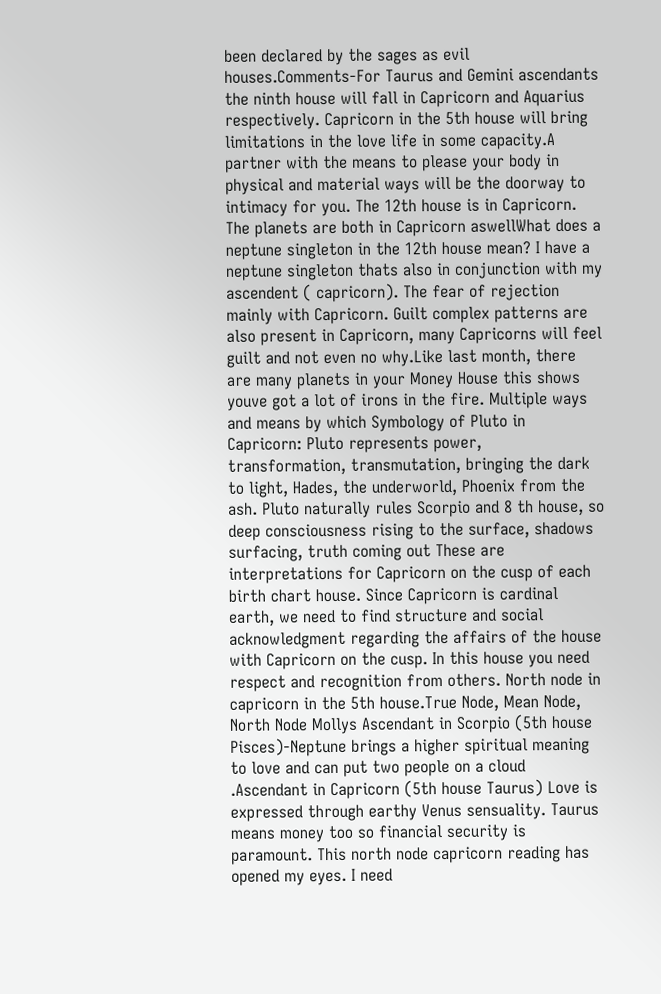been declared by the sages as evil houses.Comments-For Taurus and Gemini ascendants the ninth house will fall in Capricorn and Aquarius respectively. Capricorn in the 5th house will bring limitations in the love life in some capacity.A partner with the means to please your body in physical and material ways will be the doorway to intimacy for you. The 12th house is in Capricorn. The planets are both in Capricorn aswellWhat does a neptune singleton in the 12th house mean? I have a neptune singleton thats also in conjunction with my ascendent ( capricorn). The fear of rejection mainly with Capricorn. Guilt complex patterns are also present in Capricorn, many Capricorns will feel guilt and not even no why.Like last month, there are many planets in your Money House this shows youve got a lot of irons in the fire. Multiple ways and means by which Symbology of Pluto in Capricorn: Pluto represents power, transformation, transmutation, bringing the dark to light, Hades, the underworld, Phoenix from the ash. Pluto naturally rules Scorpio and 8 th house, so deep consciousness rising to the surface, shadows surfacing, truth coming out These are interpretations for Capricorn on the cusp of each birth chart house. Since Capricorn is cardinal earth, we need to find structure and social acknowledgment regarding the affairs of the house with Capricorn on the cusp. In this house you need respect and recognition from others. North node in capricorn in the 5th house.True Node, Mean Node, North Node Mollys Ascendant in Scorpio (5th house Pisces)-Neptune brings a higher spiritual meaning to love and can put two people on a cloud .Ascendant in Capricorn (5th house Taurus) Love is expressed through earthy Venus sensuality. Taurus means money too so financial security is paramount. This north node capricorn reading has opened my eyes. I need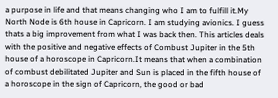a purpose in life and that means changing who I am to fulfill it.My North Node is 6th house in Capricorn. I am studying avionics. I guess thats a big improvement from what I was back then. This articles deals with the positive and negative effects of Combust Jupiter in the 5th house of a horoscope in Capricorn.It means that when a combination of combust debilitated Jupiter and Sun is placed in the fifth house of a horoscope in the sign of Capricorn, the good or bad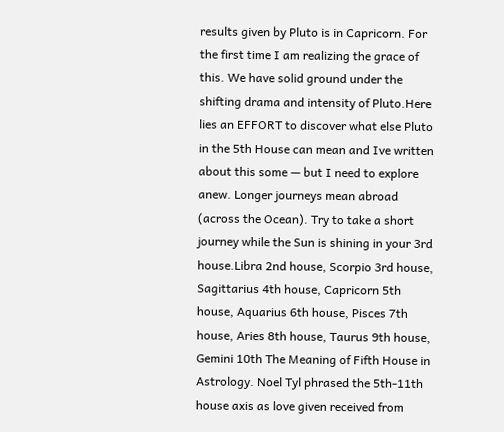results given by Pluto is in Capricorn. For the first time I am realizing the grace of this. We have solid ground under the shifting drama and intensity of Pluto.Here lies an EFFORT to discover what else Pluto in the 5th House can mean and Ive written about this some — but I need to explore anew. Longer journeys mean abroad (across the Ocean). Try to take a short journey while the Sun is shining in your 3rd house.Libra 2nd house, Scorpio 3rd house, Sagittarius 4th house, Capricorn 5th house, Aquarius 6th house, Pisces 7th house, Aries 8th house, Taurus 9th house, Gemini 10th The Meaning of Fifth House in Astrology. Noel Tyl phrased the 5th-11th house axis as love given received from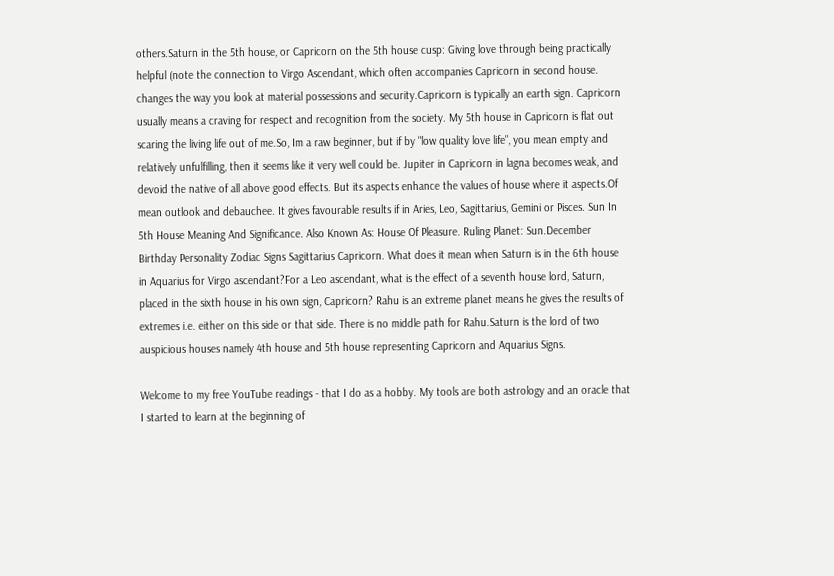others.Saturn in the 5th house, or Capricorn on the 5th house cusp: Giving love through being practically helpful (note the connection to Virgo Ascendant, which often accompanies Capricorn in second house. changes the way you look at material possessions and security.Capricorn is typically an earth sign. Capricorn usually means a craving for respect and recognition from the society. My 5th house in Capricorn is flat out scaring the living life out of me.So, Im a raw beginner, but if by "low quality love life", you mean empty and relatively unfulfilling, then it seems like it very well could be. Jupiter in Capricorn in lagna becomes weak, and devoid the native of all above good effects. But its aspects enhance the values of house where it aspects.Of mean outlook and debauchee. It gives favourable results if in Aries, Leo, Sagittarius, Gemini or Pisces. Sun In 5th House Meaning And Significance. Also Known As: House Of Pleasure. Ruling Planet: Sun.December Birthday Personality Zodiac Signs Sagittarius Capricorn. What does it mean when Saturn is in the 6th house in Aquarius for Virgo ascendant?For a Leo ascendant, what is the effect of a seventh house lord, Saturn, placed in the sixth house in his own sign, Capricorn? Rahu is an extreme planet means he gives the results of extremes i.e. either on this side or that side. There is no middle path for Rahu.Saturn is the lord of two auspicious houses namely 4th house and 5th house representing Capricorn and Aquarius Signs.

Welcome to my free YouTube readings - that I do as a hobby. My tools are both astrology and an oracle that I started to learn at the beginning of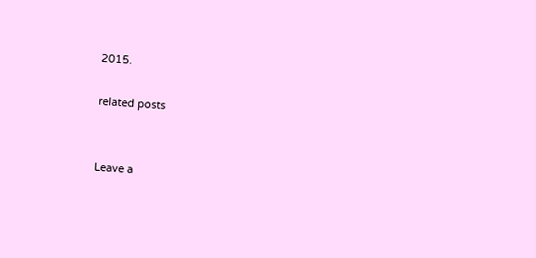2015.

related posts


Leave a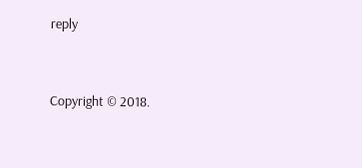reply


Copyright © 2018.